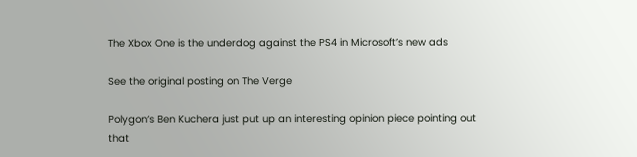The Xbox One is the underdog against the PS4 in Microsoft’s new ads

See the original posting on The Verge

Polygon‘s Ben Kuchera just put up an interesting opinion piece pointing out that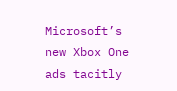Microsoft’s new Xbox One ads tacitly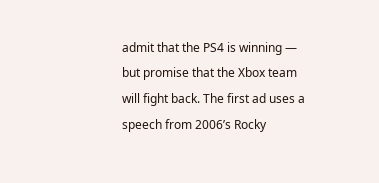admit that the PS4 is winning — but promise that the Xbox team will fight back. The first ad uses a speech from 2006’s Rocky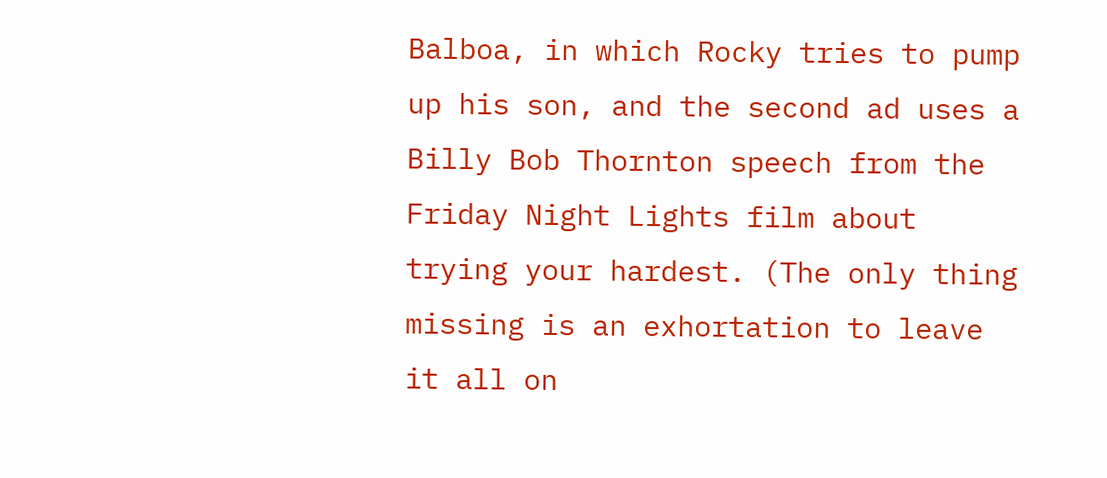Balboa, in which Rocky tries to pump up his son, and the second ad uses a Billy Bob Thornton speech from the Friday Night Lights film about trying your hardest. (The only thing missing is an exhortation to leave it all on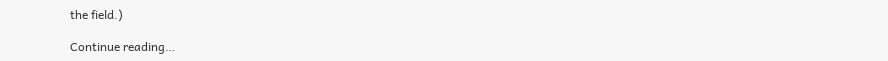the field.)

Continue reading…